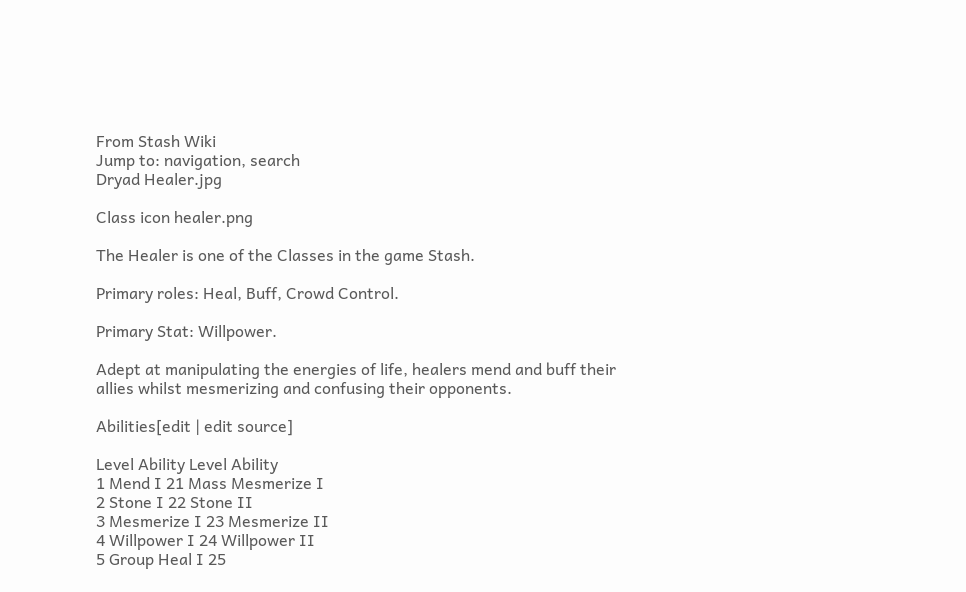From Stash Wiki
Jump to: navigation, search
Dryad Healer.jpg

Class icon healer.png

The Healer is one of the Classes in the game Stash.

Primary roles: Heal, Buff, Crowd Control.

Primary Stat: Willpower.

Adept at manipulating the energies of life, healers mend and buff their allies whilst mesmerizing and confusing their opponents.

Abilities[edit | edit source]

Level Ability Level Ability
1 Mend I 21 Mass Mesmerize I
2 Stone I 22 Stone II
3 Mesmerize I 23 Mesmerize II
4 Willpower I 24 Willpower II
5 Group Heal I 25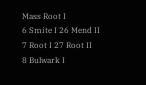Mass Root I
6 Smite I 26 Mend II
7 Root I 27 Root II
8 Bulwark I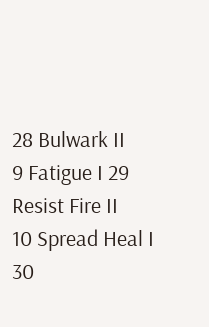28 Bulwark II
9 Fatigue I 29 Resist Fire II
10 Spread Heal I 30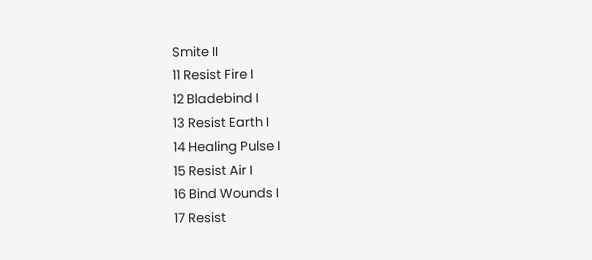Smite II
11 Resist Fire I
12 Bladebind I
13 Resist Earth I
14 Healing Pulse I
15 Resist Air I
16 Bind Wounds I
17 Resist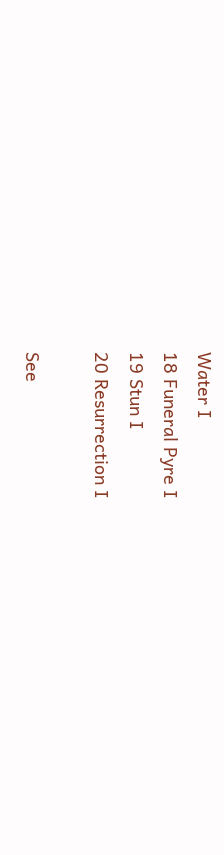Water I
18 Funeral Pyre I
19 Stun I
20 Resurrection I

See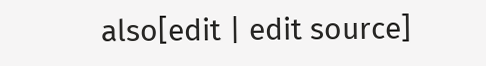also[edit | edit source]